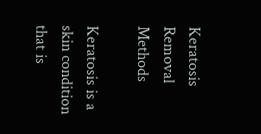Keratosis Removal Methods

Keratosis is a skin condition that is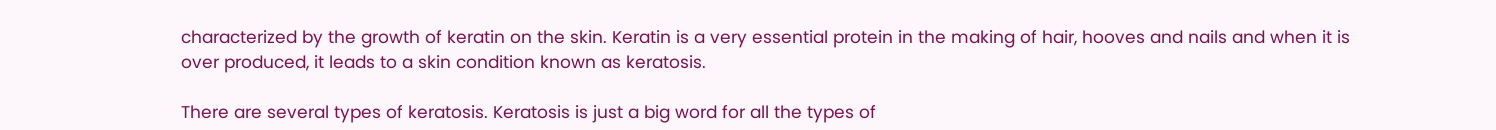characterized by the growth of keratin on the skin. Keratin is a very essential protein in the making of hair, hooves and nails and when it is over produced, it leads to a skin condition known as keratosis.

There are several types of keratosis. Keratosis is just a big word for all the types of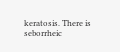keratosis. There is seborrheic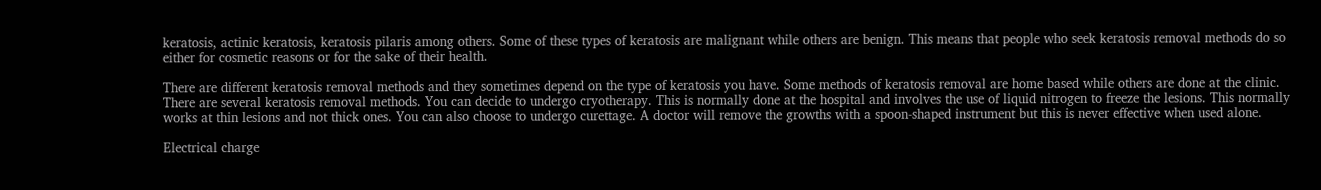keratosis, actinic keratosis, keratosis pilaris among others. Some of these types of keratosis are malignant while others are benign. This means that people who seek keratosis removal methods do so either for cosmetic reasons or for the sake of their health.

There are different keratosis removal methods and they sometimes depend on the type of keratosis you have. Some methods of keratosis removal are home based while others are done at the clinic. There are several keratosis removal methods. You can decide to undergo cryotherapy. This is normally done at the hospital and involves the use of liquid nitrogen to freeze the lesions. This normally works at thin lesions and not thick ones. You can also choose to undergo curettage. A doctor will remove the growths with a spoon-shaped instrument but this is never effective when used alone.

Electrical charge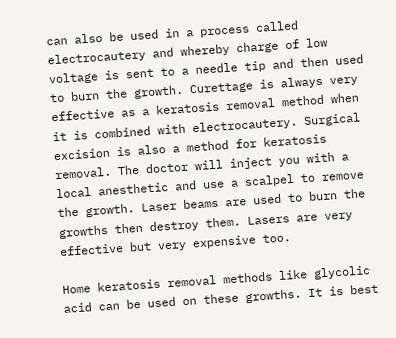can also be used in a process called electrocautery and whereby charge of low voltage is sent to a needle tip and then used to burn the growth. Curettage is always very effective as a keratosis removal method when it is combined with electrocautery. Surgical excision is also a method for keratosis removal. The doctor will inject you with a local anesthetic and use a scalpel to remove the growth. Laser beams are used to burn the growths then destroy them. Lasers are very effective but very expensive too.

Home keratosis removal methods like glycolic acid can be used on these growths. It is best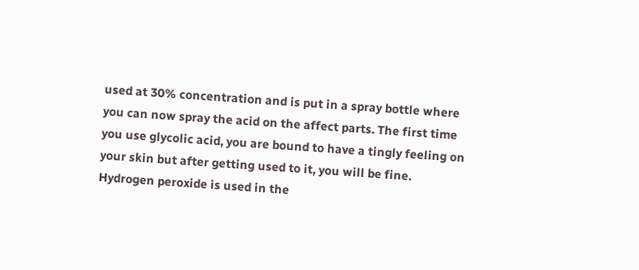used at 30% concentration and is put in a spray bottle where you can now spray the acid on the affect parts. The first time you use glycolic acid, you are bound to have a tingly feeling on your skin but after getting used to it, you will be fine. Hydrogen peroxide is used in the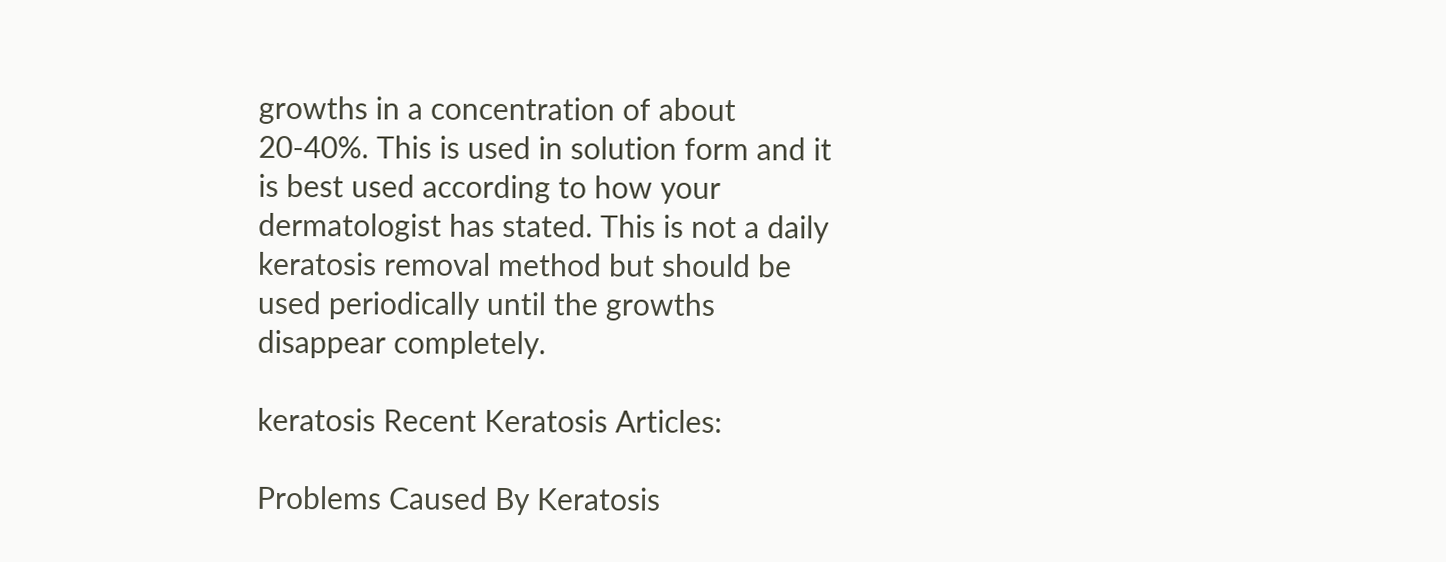growths in a concentration of about 20-40%. This is used in solution form and it is best used according to how your dermatologist has stated. This is not a daily keratosis removal method but should be used periodically until the growths disappear completely.

keratosis Recent Keratosis Articles:

Problems Caused By Keratosis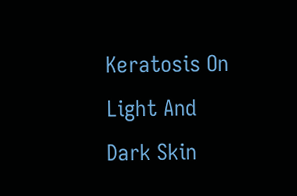Keratosis On Light And Dark Skin